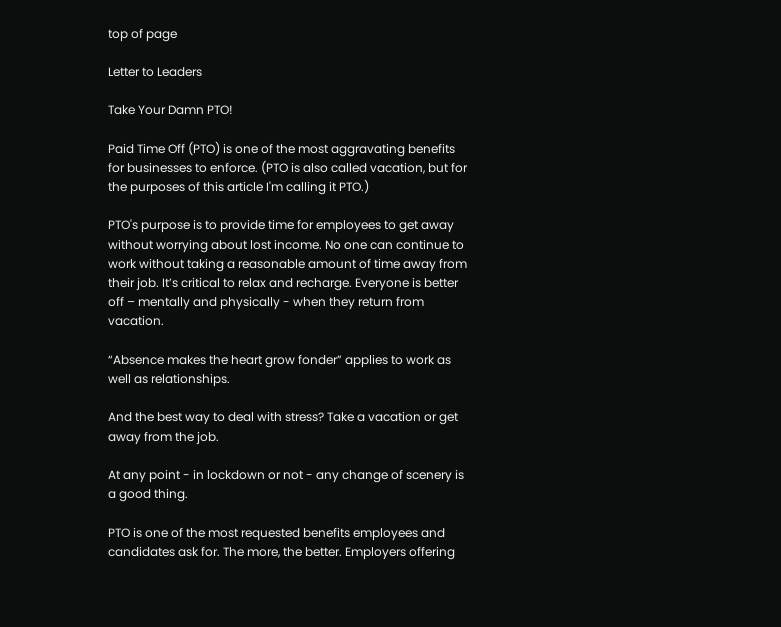top of page

Letter to Leaders

Take Your Damn PTO!

Paid Time Off (PTO) is one of the most aggravating benefits for businesses to enforce. (PTO is also called vacation, but for the purposes of this article I'm calling it PTO.)

PTO's purpose is to provide time for employees to get away without worrying about lost income. No one can continue to work without taking a reasonable amount of time away from their job. It’s critical to relax and recharge. Everyone is better off – mentally and physically - when they return from vacation.

“Absence makes the heart grow fonder” applies to work as well as relationships.

And the best way to deal with stress? Take a vacation or get away from the job.

At any point - in lockdown or not - any change of scenery is a good thing.

PTO is one of the most requested benefits employees and candidates ask for. The more, the better. Employers offering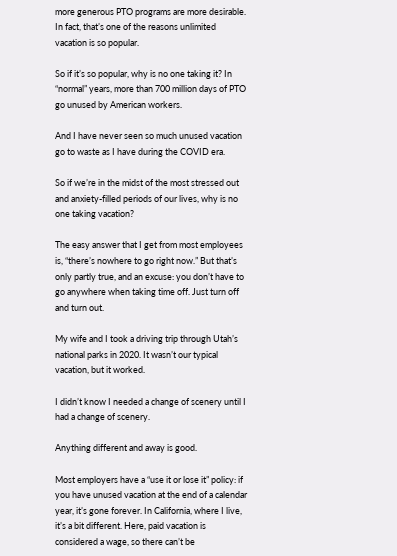more generous PTO programs are more desirable. In fact, that’s one of the reasons unlimited vacation is so popular.

So if it’s so popular, why is no one taking it? In “normal” years, more than 700 million days of PTO go unused by American workers.

And I have never seen so much unused vacation go to waste as I have during the COVID era.

So if we’re in the midst of the most stressed out and anxiety-filled periods of our lives, why is no one taking vacation?

The easy answer that I get from most employees is, “there’s nowhere to go right now.” But that’s only partly true, and an excuse: you don’t have to go anywhere when taking time off. Just turn off and turn out.

My wife and I took a driving trip through Utah’s national parks in 2020. It wasn’t our typical vacation, but it worked.

I didn’t know I needed a change of scenery until I had a change of scenery.

Anything different and away is good.

Most employers have a “use it or lose it” policy: if you have unused vacation at the end of a calendar year, it’s gone forever. In California, where I live, it’s a bit different. Here, paid vacation is considered a wage, so there can’t be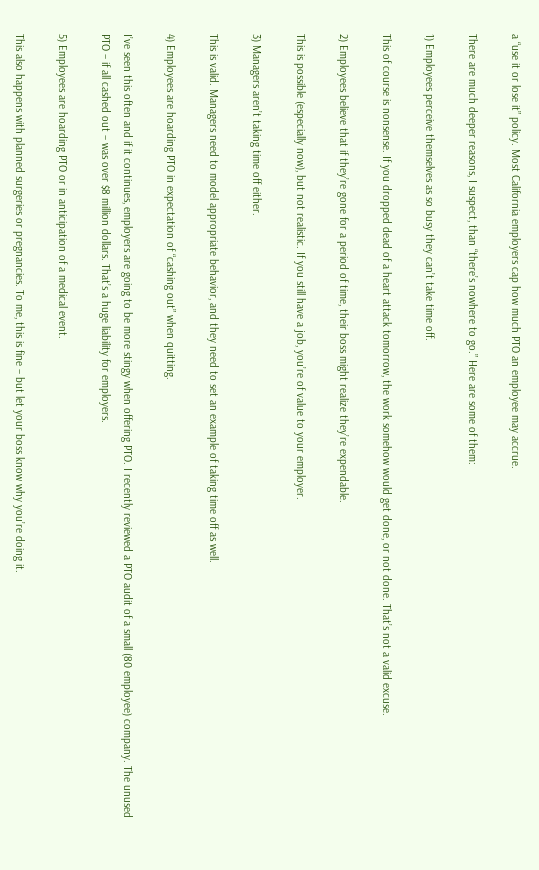a “use it or lose it” policy. Most California employers cap how much PTO an employee may accrue.

There are much deeper reasons, I suspect, than “there’s nowhere to go.” Here are some of them:

1) Employees perceive themselves as so busy they can’t take time off.

This of course is nonsense. If you dropped dead of a heart attack tomorrow, the work somehow would get done, or not done. That’s not a valid excuse.

2) Employees believe that if they’re gone for a period of time, their boss might realize they’re expendable.

This is possible (especially now), but not realistic. If you still have a job, you’re of value to your employer.

3) Managers aren’t taking time off either.

This is valid. Managers need to model appropriate behavior, and they need to set an example of taking time off as well.

4) Employees are hoarding PTO in expectation of “cashing out” when quitting.

I’ve seen this often and if it continues, employers are going to be more stingy when offering PTO. I recently reviewed a PTO audit of a small (80 employee) company. The unused PTO – if all cashed out – was over $8 million dollars. That’s a huge liability for employers.

5) Employees are hoarding PTO or in anticipation of a medical event.

This also happens with planned surgeries or pregnancies. To me, this is fine – but let your boss know why you’re doing it.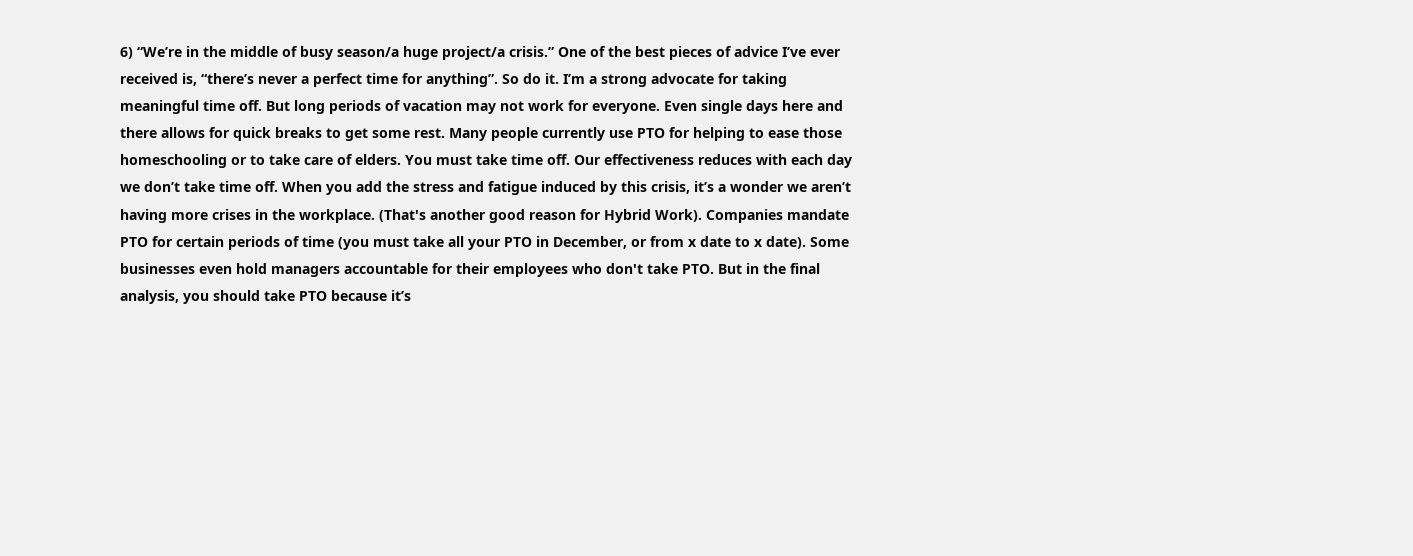6) “We’re in the middle of busy season/a huge project/a crisis.” One of the best pieces of advice I’ve ever received is, “there’s never a perfect time for anything”. So do it. I’m a strong advocate for taking meaningful time off. But long periods of vacation may not work for everyone. Even single days here and there allows for quick breaks to get some rest. Many people currently use PTO for helping to ease those homeschooling or to take care of elders. You must take time off. Our effectiveness reduces with each day we don’t take time off. When you add the stress and fatigue induced by this crisis, it’s a wonder we aren’t having more crises in the workplace. (That's another good reason for Hybrid Work). Companies mandate PTO for certain periods of time (you must take all your PTO in December, or from x date to x date). Some businesses even hold managers accountable for their employees who don't take PTO. But in the final analysis, you should take PTO because it’s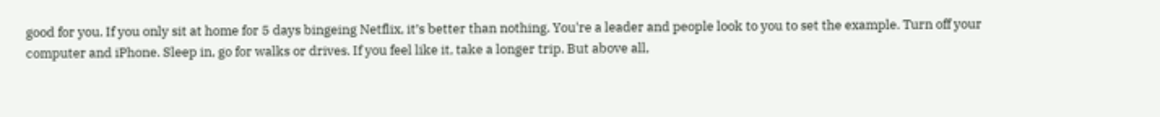good for you. If you only sit at home for 5 days bingeing Netflix, it’s better than nothing. You're a leader and people look to you to set the example. Turn off your computer and iPhone. Sleep in, go for walks or drives. If you feel like it, take a longer trip. But above all,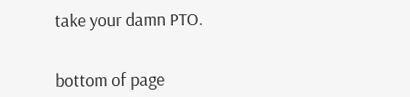take your damn PTO.


bottom of page